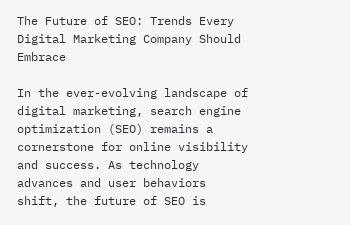The Future of SEO: Trends Every Digital Marketing Company Should Embrace

In the ever-evolving landscape of digital marketing, search engine optimization (SEO) remains a cornerstone for online visibility and success. As technology advances and user behaviors shift, the future of SEO is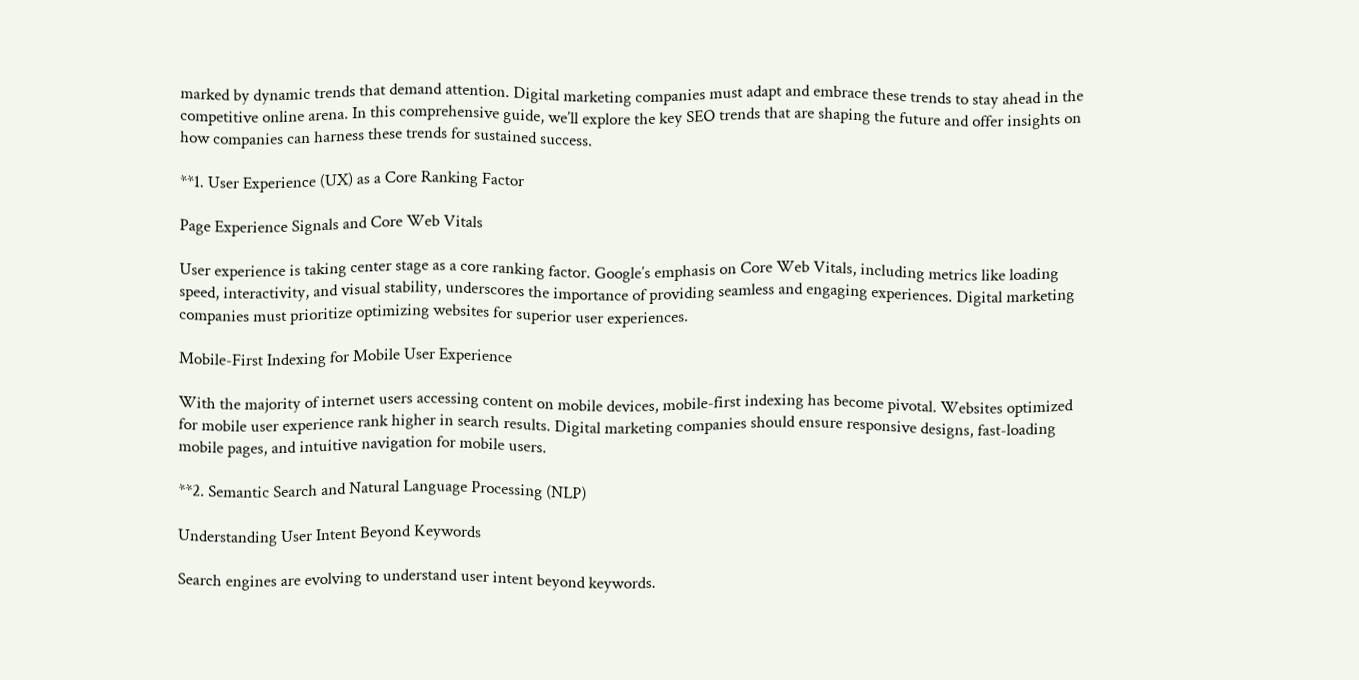marked by dynamic trends that demand attention. Digital marketing companies must adapt and embrace these trends to stay ahead in the competitive online arena. In this comprehensive guide, we’ll explore the key SEO trends that are shaping the future and offer insights on how companies can harness these trends for sustained success.

**1. User Experience (UX) as a Core Ranking Factor

Page Experience Signals and Core Web Vitals

User experience is taking center stage as a core ranking factor. Google’s emphasis on Core Web Vitals, including metrics like loading speed, interactivity, and visual stability, underscores the importance of providing seamless and engaging experiences. Digital marketing companies must prioritize optimizing websites for superior user experiences.

Mobile-First Indexing for Mobile User Experience

With the majority of internet users accessing content on mobile devices, mobile-first indexing has become pivotal. Websites optimized for mobile user experience rank higher in search results. Digital marketing companies should ensure responsive designs, fast-loading mobile pages, and intuitive navigation for mobile users.

**2. Semantic Search and Natural Language Processing (NLP)

Understanding User Intent Beyond Keywords

Search engines are evolving to understand user intent beyond keywords.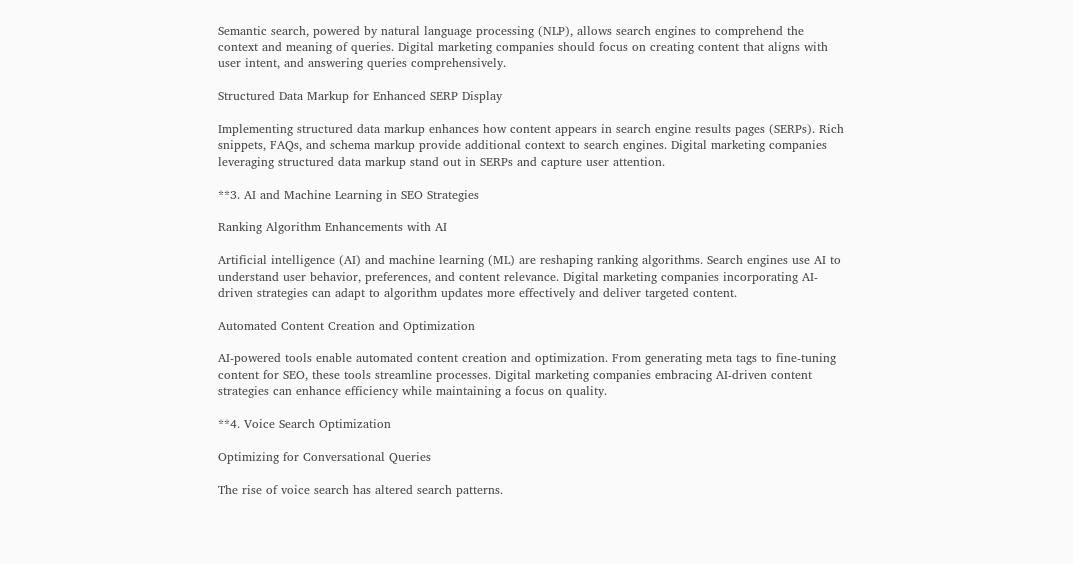Semantic search, powered by natural language processing (NLP), allows search engines to comprehend the context and meaning of queries. Digital marketing companies should focus on creating content that aligns with user intent, and answering queries comprehensively.

Structured Data Markup for Enhanced SERP Display

Implementing structured data markup enhances how content appears in search engine results pages (SERPs). Rich snippets, FAQs, and schema markup provide additional context to search engines. Digital marketing companies leveraging structured data markup stand out in SERPs and capture user attention.

**3. AI and Machine Learning in SEO Strategies

Ranking Algorithm Enhancements with AI

Artificial intelligence (AI) and machine learning (ML) are reshaping ranking algorithms. Search engines use AI to understand user behavior, preferences, and content relevance. Digital marketing companies incorporating AI-driven strategies can adapt to algorithm updates more effectively and deliver targeted content.

Automated Content Creation and Optimization

AI-powered tools enable automated content creation and optimization. From generating meta tags to fine-tuning content for SEO, these tools streamline processes. Digital marketing companies embracing AI-driven content strategies can enhance efficiency while maintaining a focus on quality.

**4. Voice Search Optimization

Optimizing for Conversational Queries

The rise of voice search has altered search patterns.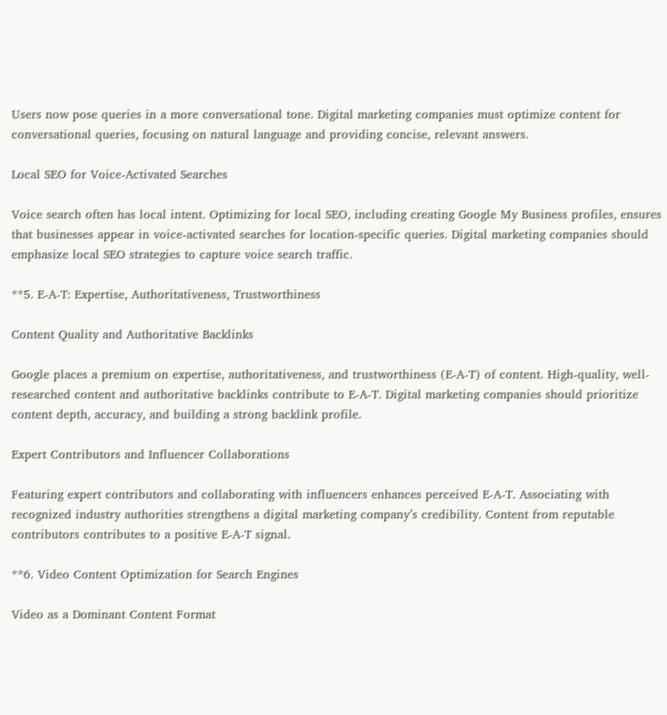Users now pose queries in a more conversational tone. Digital marketing companies must optimize content for conversational queries, focusing on natural language and providing concise, relevant answers.

Local SEO for Voice-Activated Searches

Voice search often has local intent. Optimizing for local SEO, including creating Google My Business profiles, ensures that businesses appear in voice-activated searches for location-specific queries. Digital marketing companies should emphasize local SEO strategies to capture voice search traffic.

**5. E-A-T: Expertise, Authoritativeness, Trustworthiness

Content Quality and Authoritative Backlinks

Google places a premium on expertise, authoritativeness, and trustworthiness (E-A-T) of content. High-quality, well-researched content and authoritative backlinks contribute to E-A-T. Digital marketing companies should prioritize content depth, accuracy, and building a strong backlink profile.

Expert Contributors and Influencer Collaborations

Featuring expert contributors and collaborating with influencers enhances perceived E-A-T. Associating with recognized industry authorities strengthens a digital marketing company’s credibility. Content from reputable contributors contributes to a positive E-A-T signal.

**6. Video Content Optimization for Search Engines

Video as a Dominant Content Format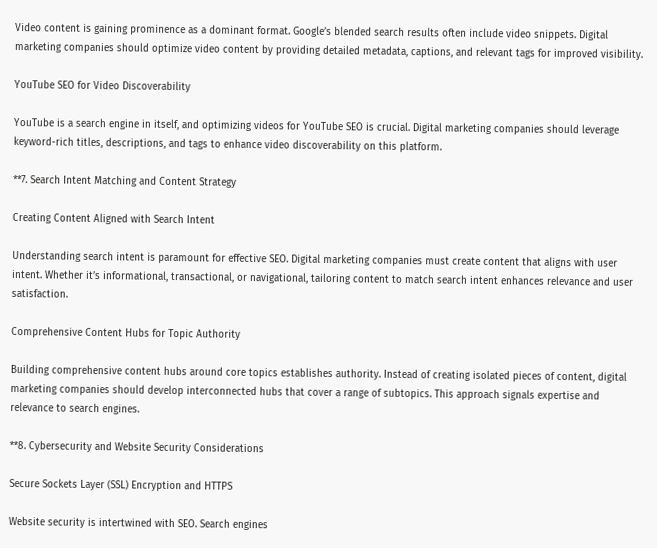Video content is gaining prominence as a dominant format. Google’s blended search results often include video snippets. Digital marketing companies should optimize video content by providing detailed metadata, captions, and relevant tags for improved visibility.

YouTube SEO for Video Discoverability

YouTube is a search engine in itself, and optimizing videos for YouTube SEO is crucial. Digital marketing companies should leverage keyword-rich titles, descriptions, and tags to enhance video discoverability on this platform.

**7. Search Intent Matching and Content Strategy

Creating Content Aligned with Search Intent

Understanding search intent is paramount for effective SEO. Digital marketing companies must create content that aligns with user intent. Whether it’s informational, transactional, or navigational, tailoring content to match search intent enhances relevance and user satisfaction.

Comprehensive Content Hubs for Topic Authority

Building comprehensive content hubs around core topics establishes authority. Instead of creating isolated pieces of content, digital marketing companies should develop interconnected hubs that cover a range of subtopics. This approach signals expertise and relevance to search engines.

**8. Cybersecurity and Website Security Considerations

Secure Sockets Layer (SSL) Encryption and HTTPS

Website security is intertwined with SEO. Search engines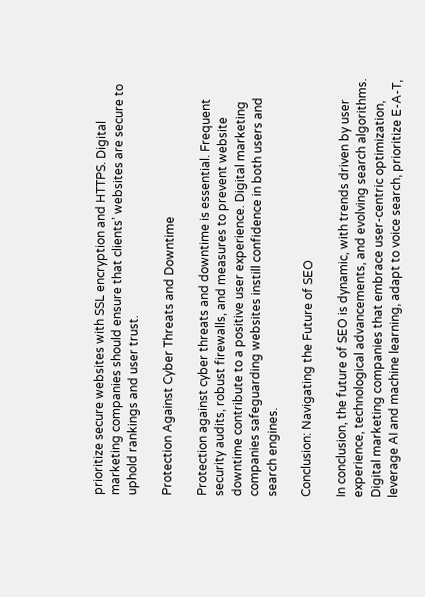prioritize secure websites with SSL encryption and HTTPS. Digital marketing companies should ensure that clients’ websites are secure to uphold rankings and user trust.

Protection Against Cyber Threats and Downtime

Protection against cyber threats and downtime is essential. Frequent security audits, robust firewalls, and measures to prevent website downtime contribute to a positive user experience. Digital marketing companies safeguarding websites instill confidence in both users and search engines.

Conclusion: Navigating the Future of SEO

In conclusion, the future of SEO is dynamic, with trends driven by user experience, technological advancements, and evolving search algorithms. Digital marketing companies that embrace user-centric optimization, leverage AI and machine learning, adapt to voice search, prioritize E-A-T,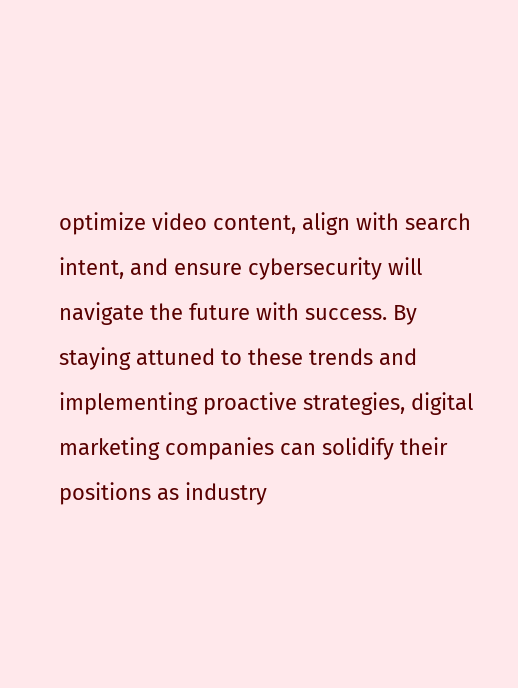optimize video content, align with search intent, and ensure cybersecurity will navigate the future with success. By staying attuned to these trends and implementing proactive strategies, digital marketing companies can solidify their positions as industry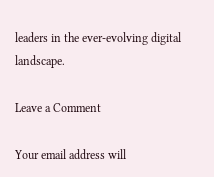leaders in the ever-evolving digital landscape.

Leave a Comment

Your email address will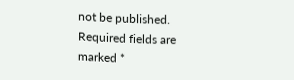not be published. Required fields are marked *